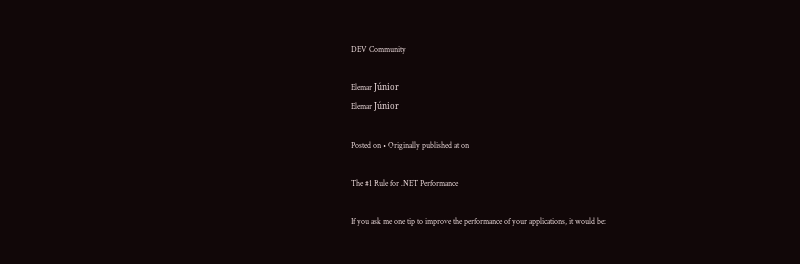DEV Community

Elemar Júnior
Elemar Júnior

Posted on • Originally published at on

The #1 Rule for .NET Performance

If you ask me one tip to improve the performance of your applications, it would be: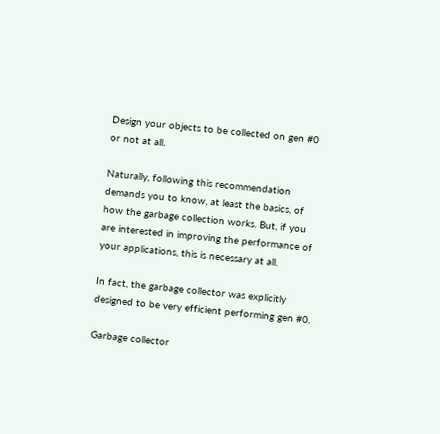Design your objects to be collected on gen #0 or not at all.

Naturally, following this recommendation demands you to know, at least the basics, of how the garbage collection works. But, if you are interested in improving the performance of your applications, this is necessary at all.

In fact, the garbage collector was explicitly designed to be very efficient performing gen #0.

Garbage collector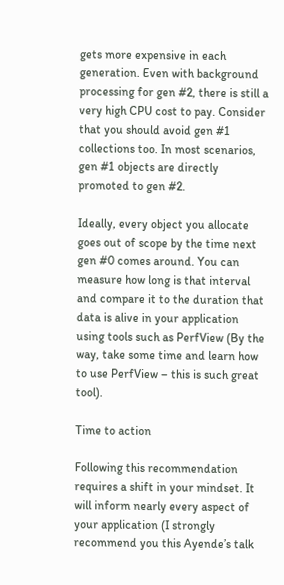gets more expensive in each generation. Even with background processing for gen #2, there is still a very high CPU cost to pay. Consider that you should avoid gen #1 collections too. In most scenarios, gen #1 objects are directly promoted to gen #2.

Ideally, every object you allocate goes out of scope by the time next gen #0 comes around. You can measure how long is that interval and compare it to the duration that data is alive in your application using tools such as PerfView (By the way, take some time and learn how to use PerfView – this is such great tool).

Time to action

Following this recommendation requires a shift in your mindset. It will inform nearly every aspect of your application (I strongly recommend you this Ayende’s talk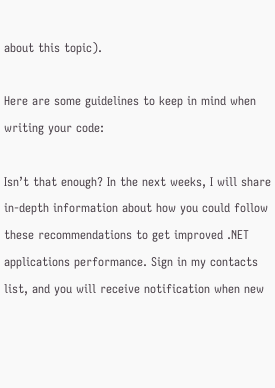about this topic).

Here are some guidelines to keep in mind when writing your code:

Isn’t that enough? In the next weeks, I will share in-depth information about how you could follow these recommendations to get improved .NET applications performance. Sign in my contacts list, and you will receive notification when new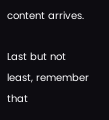content arrives.

Last but not least, remember that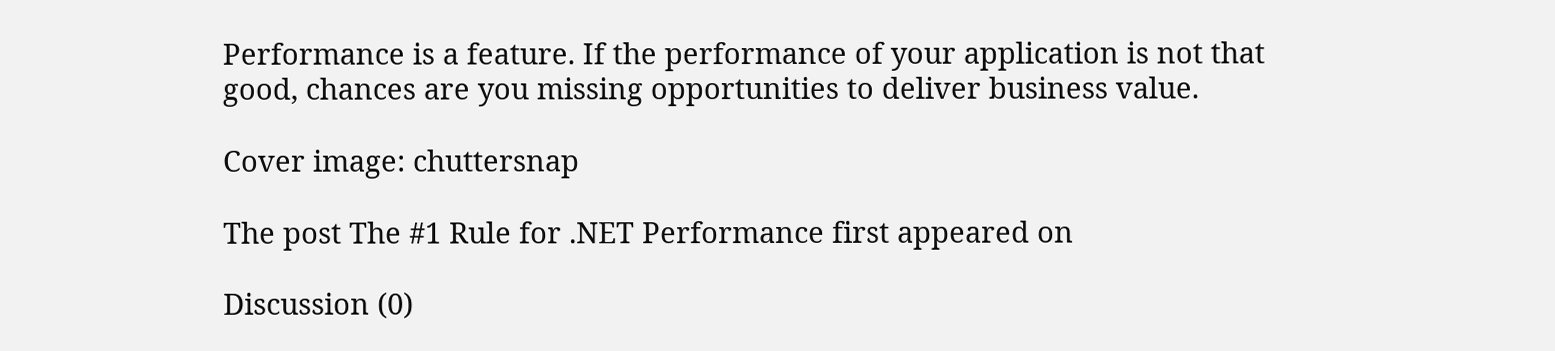Performance is a feature. If the performance of your application is not that good, chances are you missing opportunities to deliver business value.

Cover image: chuttersnap

The post The #1 Rule for .NET Performance first appeared on

Discussion (0)